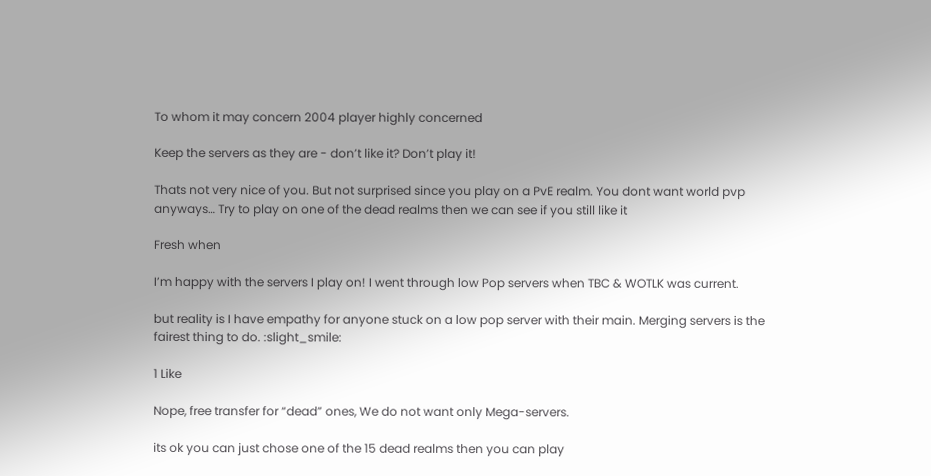To whom it may concern 2004 player highly concerned

Keep the servers as they are - don’t like it? Don’t play it!

Thats not very nice of you. But not surprised since you play on a PvE realm. You dont want world pvp anyways… Try to play on one of the dead realms then we can see if you still like it

Fresh when

I’m happy with the servers I play on! I went through low Pop servers when TBC & WOTLK was current.

but reality is I have empathy for anyone stuck on a low pop server with their main. Merging servers is the fairest thing to do. :slight_smile:

1 Like

Nope, free transfer for “dead” ones, We do not want only Mega-servers.

its ok you can just chose one of the 15 dead realms then you can play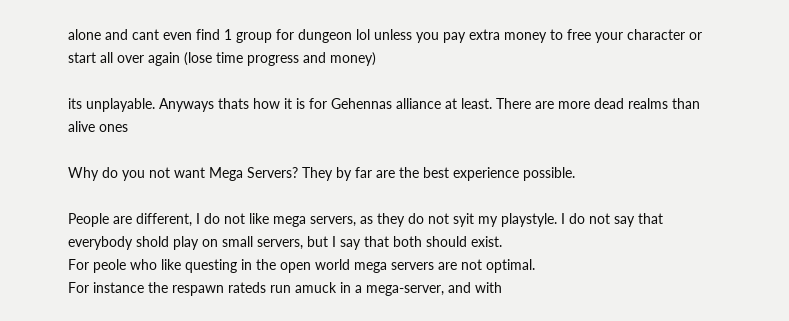alone and cant even find 1 group for dungeon lol unless you pay extra money to free your character or start all over again (lose time progress and money)

its unplayable. Anyways thats how it is for Gehennas alliance at least. There are more dead realms than alive ones

Why do you not want Mega Servers? They by far are the best experience possible.

People are different, I do not like mega servers, as they do not syit my playstyle. I do not say that everybody shold play on small servers, but I say that both should exist.
For peole who like questing in the open world mega servers are not optimal.
For instance the respawn rateds run amuck in a mega-server, and with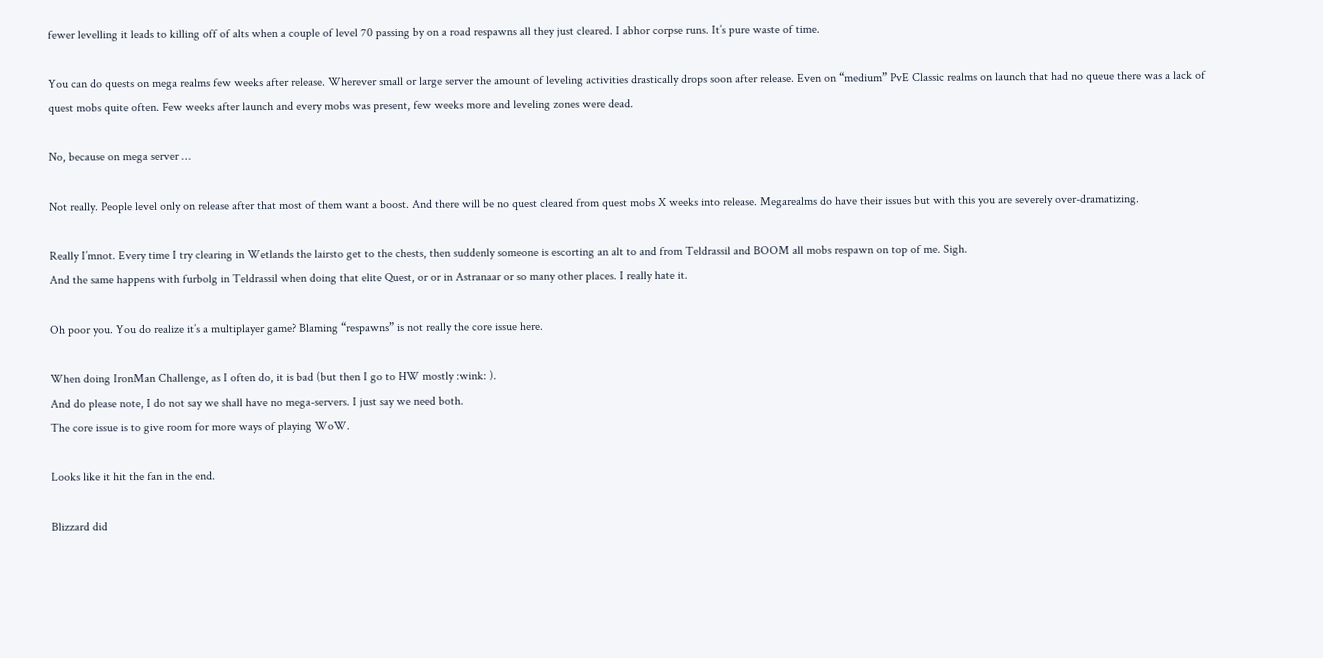fewer levelling it leads to killing off of alts when a couple of level 70 passing by on a road respawns all they just cleared. I abhor corpse runs. It’s pure waste of time.

You can do quests on mega realms few weeks after release. Wherever small or large server the amount of leveling activities drastically drops soon after release. Even on “medium” PvE Classic realms on launch that had no queue there was a lack of quest mobs quite often. Few weeks after launch and every mobs was present, few weeks more and leveling zones were dead.

No, because on mega server …

Not really. People level only on release after that most of them want a boost. And there will be no quest cleared from quest mobs X weeks into release. Megarealms do have their issues but with this you are severely over-dramatizing.

Really I’mnot. Every time I try clearing in Wetlands the lairsto get to the chests, then suddenly someone is escorting an alt to and from Teldrassil and BOOM all mobs respawn on top of me. Sigh.
And the same happens with furbolg in Teldrassil when doing that elite Quest, or or in Astranaar or so many other places. I really hate it.

Oh poor you. You do realize it’s a multiplayer game? Blaming “respawns” is not really the core issue here.

When doing IronMan Challenge, as I often do, it is bad (but then I go to HW mostly :wink: ).
And do please note, I do not say we shall have no mega-servers. I just say we need both.
The core issue is to give room for more ways of playing WoW.

Looks like it hit the fan in the end.

Blizzard did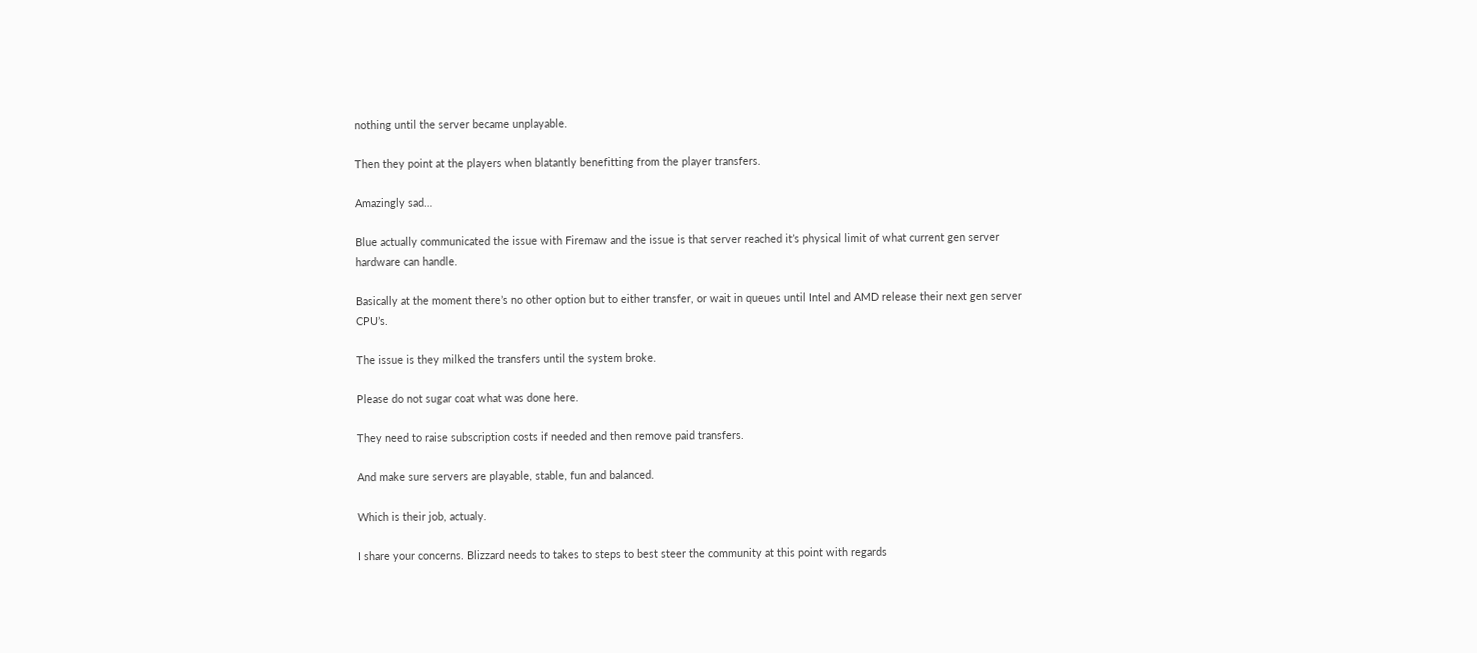nothing until the server became unplayable.

Then they point at the players when blatantly benefitting from the player transfers.

Amazingly sad…

Blue actually communicated the issue with Firemaw and the issue is that server reached it’s physical limit of what current gen server hardware can handle.

Basically at the moment there’s no other option but to either transfer, or wait in queues until Intel and AMD release their next gen server CPU’s.

The issue is they milked the transfers until the system broke.

Please do not sugar coat what was done here.

They need to raise subscription costs if needed and then remove paid transfers.

And make sure servers are playable, stable, fun and balanced.

Which is their job, actualy.

I share your concerns. Blizzard needs to takes to steps to best steer the community at this point with regards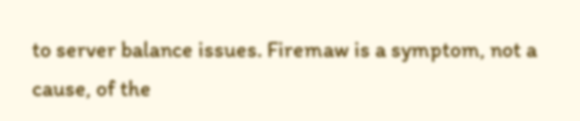to server balance issues. Firemaw is a symptom, not a cause, of the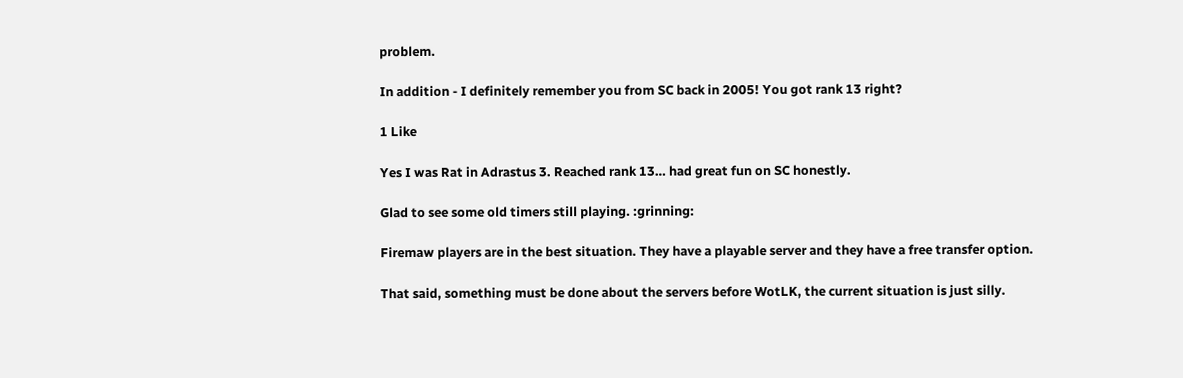problem.

In addition - I definitely remember you from SC back in 2005! You got rank 13 right?

1 Like

Yes I was Rat in Adrastus 3. Reached rank 13… had great fun on SC honestly.

Glad to see some old timers still playing. :grinning:

Firemaw players are in the best situation. They have a playable server and they have a free transfer option.

That said, something must be done about the servers before WotLK, the current situation is just silly.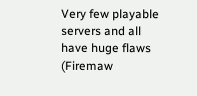Very few playable servers and all have huge flaws (Firemaw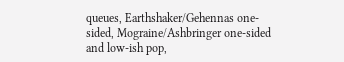queues, Earthshaker/Gehennas one-sided, Mograine/Ashbringer one-sided and low-ish pop,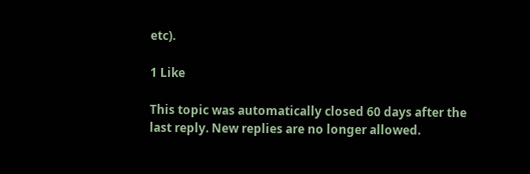etc).

1 Like

This topic was automatically closed 60 days after the last reply. New replies are no longer allowed.